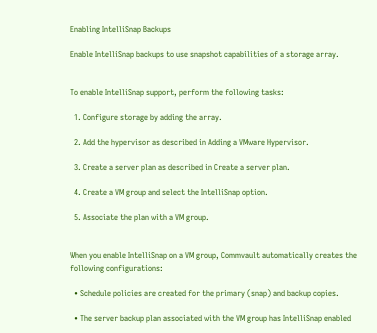Enabling IntelliSnap Backups

Enable IntelliSnap backups to use snapshot capabilities of a storage array.


To enable IntelliSnap support, perform the following tasks:

  1. Configure storage by adding the array.

  2. Add the hypervisor as described in Adding a VMware Hypervisor.

  3. Create a server plan as described in Create a server plan.

  4. Create a VM group and select the IntelliSnap option.

  5. Associate the plan with a VM group.


When you enable IntelliSnap on a VM group, Commvault automatically creates the following configurations:

  • Schedule policies are created for the primary (snap) and backup copies.

  • The server backup plan associated with the VM group has IntelliSnap enabled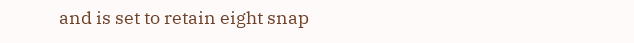and is set to retain eight snap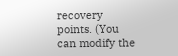recovery points. (You can modify the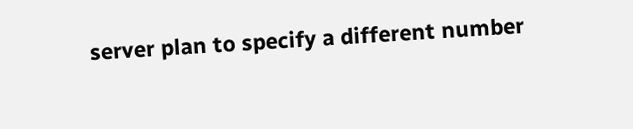server plan to specify a different number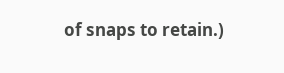of snaps to retain.)